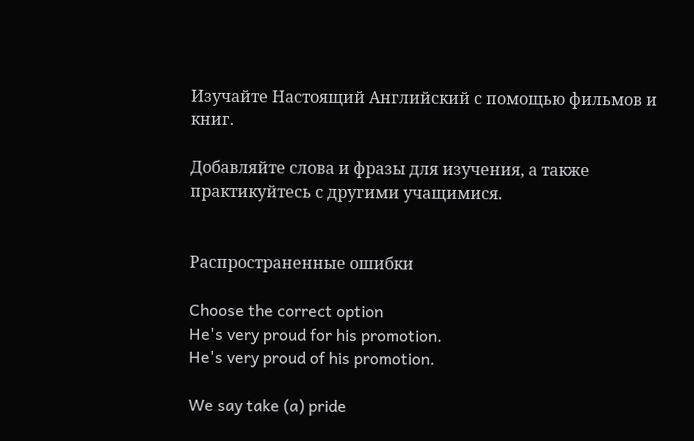Изучайте Настоящий Английский с помощью фильмов и книг.

Добавляйте слова и фразы для изучения, а также практикуйтесь с другими учащимися.


Распространенные ошибки

Choose the correct option
He's very proud for his promotion.
He's very proud of his promotion.

We say take (a) pride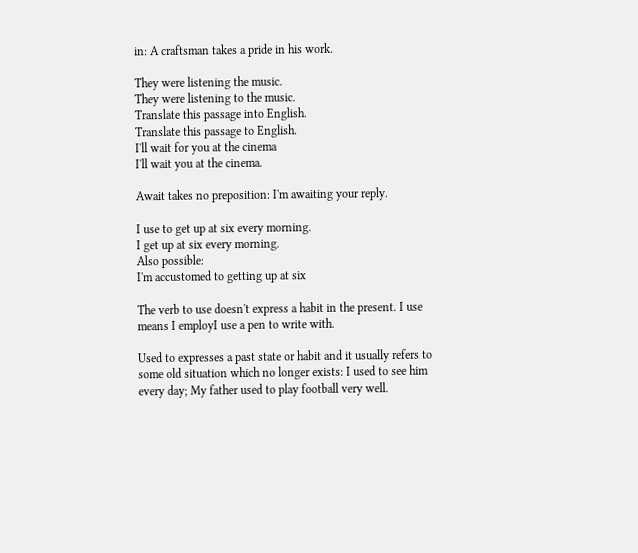in: A craftsman takes a pride in his work.

They were listening the music.
They were listening to the music.
Translate this passage into English.
Translate this passage to English.
I'll wait for you at the cinema
I'll wait you at the cinema.

Await takes no preposition: I'm awaiting your reply.

I use to get up at six every morning.
I get up at six every morning.
Also possible:
I'm accustomed to getting up at six

The verb to use doesn't express a habit in the present. I use means I employI use a pen to write with.

Used to expresses a past state or habit and it usually refers to some old situation which no longer exists: I used to see him every day; My father used to play football very well.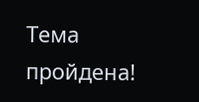Тема пройдена!